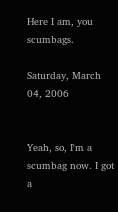Here I am, you scumbags.

Saturday, March 04, 2006


Yeah, so, I'm a scumbag now. I got a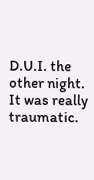D.U.I. the other night. It was really traumatic.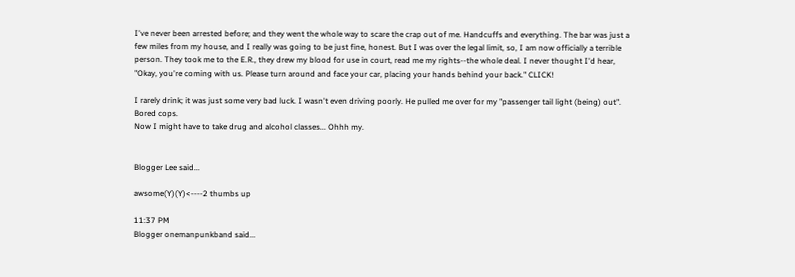I've never been arrested before; and they went the whole way to scare the crap out of me. Handcuffs and everything. The bar was just a few miles from my house, and I really was going to be just fine, honest. But I was over the legal limit, so, I am now officially a terrible person. They took me to the E.R., they drew my blood for use in court, read me my rights--the whole deal. I never thought I'd hear, "Okay, you're coming with us. Please turn around and face your car, placing your hands behind your back." CLICK!

I rarely drink; it was just some very bad luck. I wasn't even driving poorly. He pulled me over for my "passenger tail light (being) out". Bored cops.
Now I might have to take drug and alcohol classes... Ohhh my.


Blogger Lee said...

awsome(Y)(Y)<----2 thumbs up

11:37 PM
Blogger onemanpunkband said...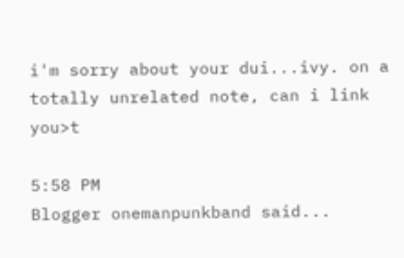i'm sorry about your dui...ivy. on a totally unrelated note, can i link you>t

5:58 PM
Blogger onemanpunkband said...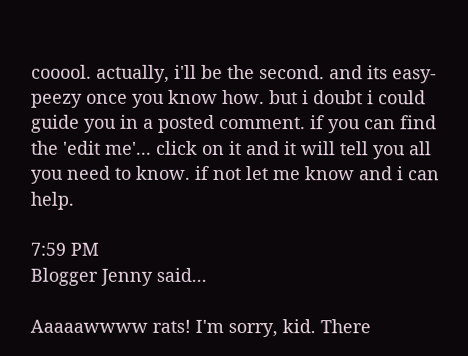cooool. actually, i'll be the second. and its easy-peezy once you know how. but i doubt i could guide you in a posted comment. if you can find the 'edit me'... click on it and it will tell you all you need to know. if not let me know and i can help.

7:59 PM
Blogger Jenny said...

Aaaaawwww rats! I'm sorry, kid. There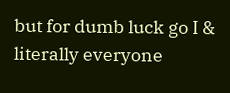but for dumb luck go I & literally everyone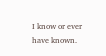I know or ever have known.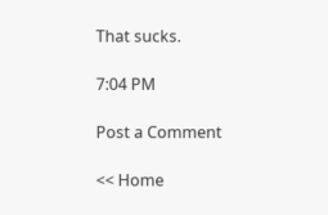That sucks.

7:04 PM

Post a Comment

<< Home